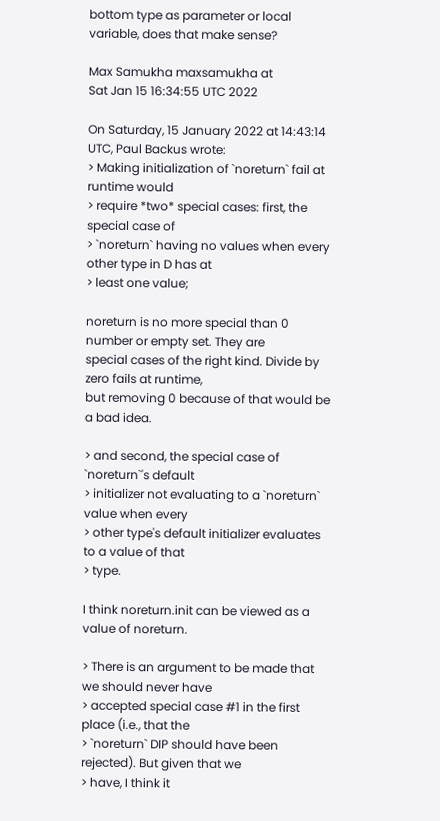bottom type as parameter or local variable, does that make sense?

Max Samukha maxsamukha at
Sat Jan 15 16:34:55 UTC 2022

On Saturday, 15 January 2022 at 14:43:14 UTC, Paul Backus wrote:
> Making initialization of `noreturn` fail at runtime would
> require *two* special cases: first, the special case of
> `noreturn` having no values when every other type in D has at
> least one value;

noreturn is no more special than 0 number or empty set. They are
special cases of the right kind. Divide by zero fails at runtime,
but removing 0 because of that would be a bad idea.

> and second, the special case of `noreturn`'s default
> initializer not evaluating to a `noreturn` value when every
> other type's default initializer evaluates to a value of that
> type.

I think noreturn.init can be viewed as a value of noreturn.

> There is an argument to be made that we should never have
> accepted special case #1 in the first place (i.e., that the
> `noreturn` DIP should have been rejected). But given that we
> have, I think it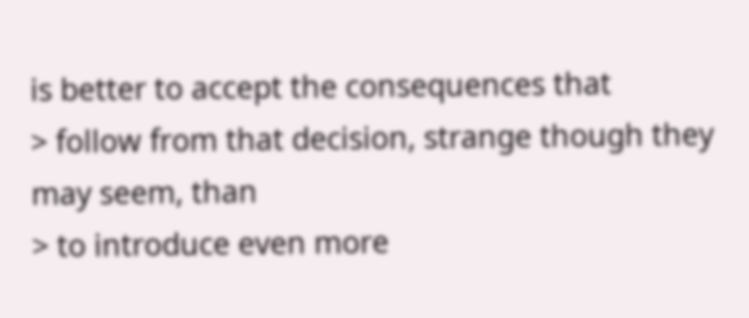is better to accept the consequences that
> follow from that decision, strange though they may seem, than
> to introduce even more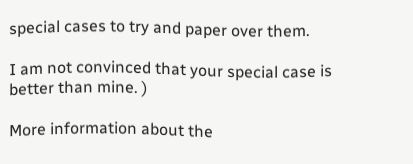special cases to try and paper over them.

I am not convinced that your special case is better than mine. )

More information about the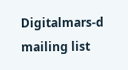Digitalmars-d mailing list